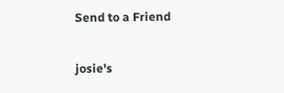Send to a Friend

josie's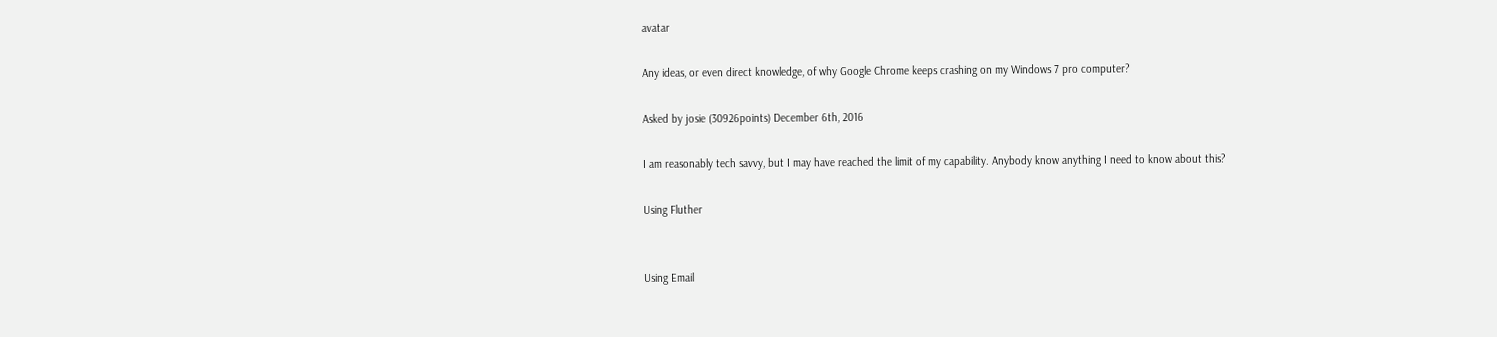avatar

Any ideas, or even direct knowledge, of why Google Chrome keeps crashing on my Windows 7 pro computer?

Asked by josie (30926points) December 6th, 2016

I am reasonably tech savvy, but I may have reached the limit of my capability. Anybody know anything I need to know about this?

Using Fluther


Using Email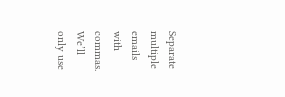Separate multiple emails with commas.
We’ll only use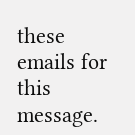these emails for this message.